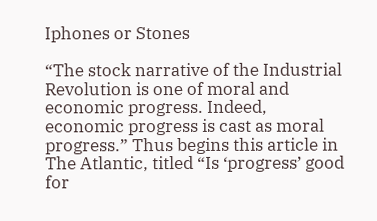Iphones or Stones

“The stock narrative of the Industrial Revolution is one of moral and economic progress. Indeed, economic progress is cast as moral progress.” Thus begins this article in The Atlantic, titled “Is ‘progress’ good for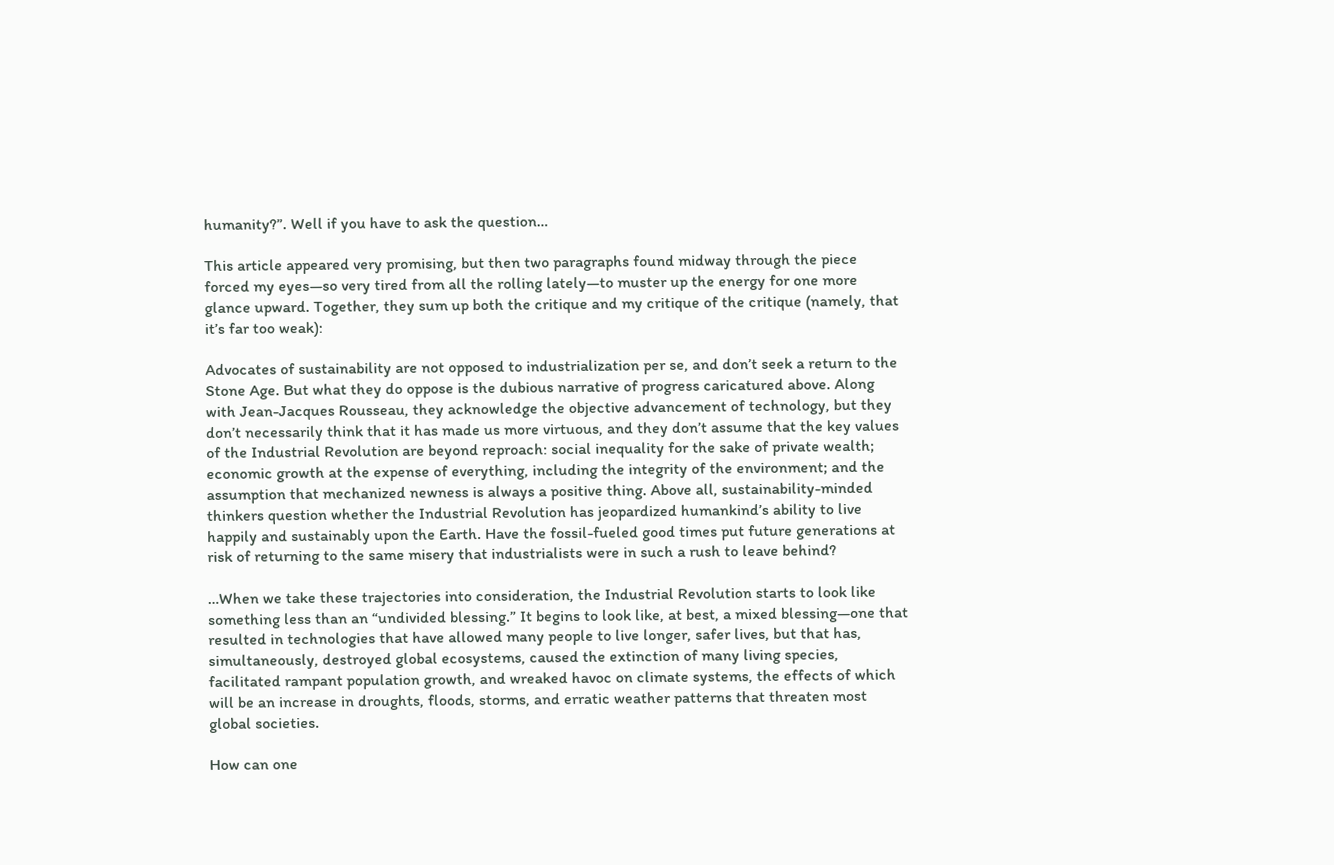humanity?”. Well if you have to ask the question…

This article appeared very promising, but then two paragraphs found midway through the piece forced my eyes—so very tired from all the rolling lately—to muster up the energy for one more glance upward. Together, they sum up both the critique and my critique of the critique (namely, that it’s far too weak):

Advocates of sustainability are not opposed to industrialization per se, and don’t seek a return to the Stone Age. But what they do oppose is the dubious narrative of progress caricatured above. Along with Jean-Jacques Rousseau, they acknowledge the objective advancement of technology, but they don’t necessarily think that it has made us more virtuous, and they don’t assume that the key values of the Industrial Revolution are beyond reproach: social inequality for the sake of private wealth; economic growth at the expense of everything, including the integrity of the environment; and the assumption that mechanized newness is always a positive thing. Above all, sustainability-minded thinkers question whether the Industrial Revolution has jeopardized humankind’s ability to live happily and sustainably upon the Earth. Have the fossil-fueled good times put future generations at risk of returning to the same misery that industrialists were in such a rush to leave behind?

…When we take these trajectories into consideration, the Industrial Revolution starts to look like something less than an “undivided blessing.” It begins to look like, at best, a mixed blessing—one that resulted in technologies that have allowed many people to live longer, safer lives, but that has, simultaneously, destroyed global ecosystems, caused the extinction of many living species, facilitated rampant population growth, and wreaked havoc on climate systems, the effects of which will be an increase in droughts, floods, storms, and erratic weather patterns that threaten most global societies.

How can one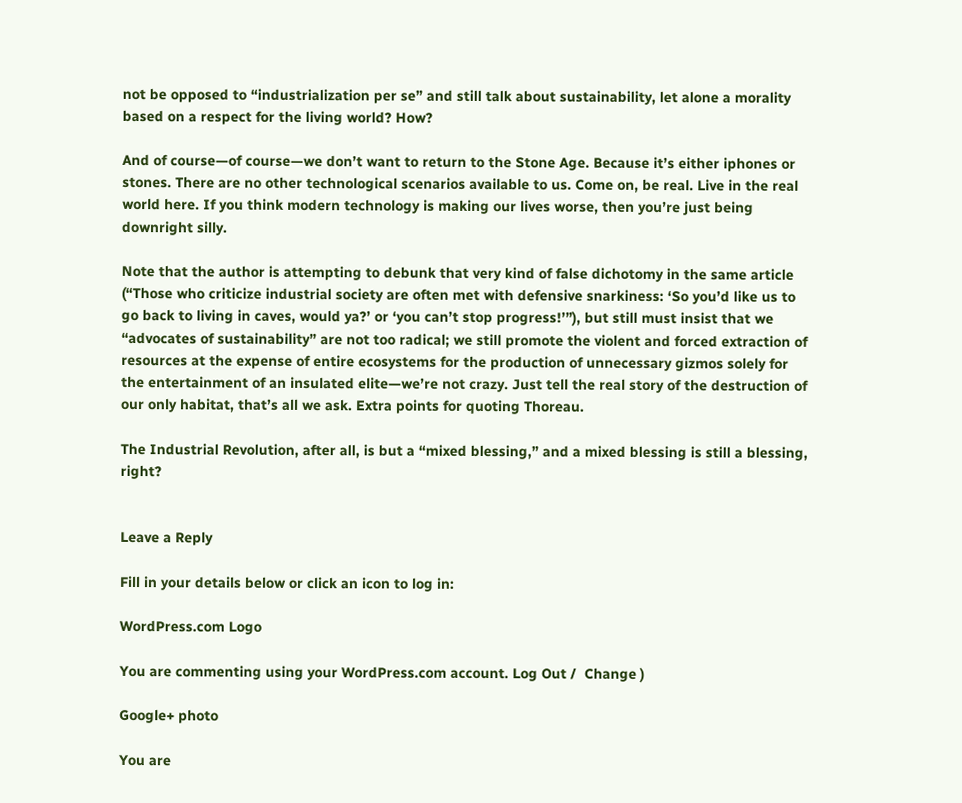not be opposed to “industrialization per se” and still talk about sustainability, let alone a morality based on a respect for the living world? How?

And of course—of course—we don’t want to return to the Stone Age. Because it’s either iphones or stones. There are no other technological scenarios available to us. Come on, be real. Live in the real world here. If you think modern technology is making our lives worse, then you’re just being downright silly.

Note that the author is attempting to debunk that very kind of false dichotomy in the same article (“Those who criticize industrial society are often met with defensive snarkiness: ‘So you’d like us to go back to living in caves, would ya?’ or ‘you can’t stop progress!’”), but still must insist that we “advocates of sustainability” are not too radical; we still promote the violent and forced extraction of resources at the expense of entire ecosystems for the production of unnecessary gizmos solely for the entertainment of an insulated elite—we’re not crazy. Just tell the real story of the destruction of our only habitat, that’s all we ask. Extra points for quoting Thoreau.

The Industrial Revolution, after all, is but a “mixed blessing,” and a mixed blessing is still a blessing, right?


Leave a Reply

Fill in your details below or click an icon to log in:

WordPress.com Logo

You are commenting using your WordPress.com account. Log Out /  Change )

Google+ photo

You are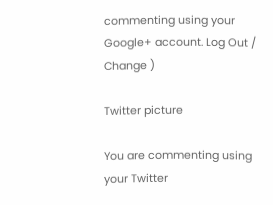commenting using your Google+ account. Log Out /  Change )

Twitter picture

You are commenting using your Twitter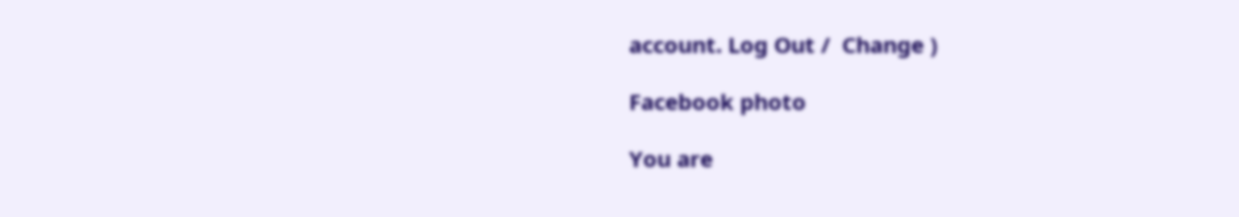account. Log Out /  Change )

Facebook photo

You are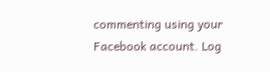commenting using your Facebook account. Log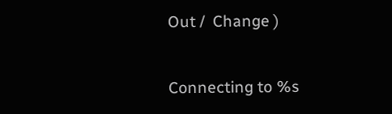Out /  Change )


Connecting to %s